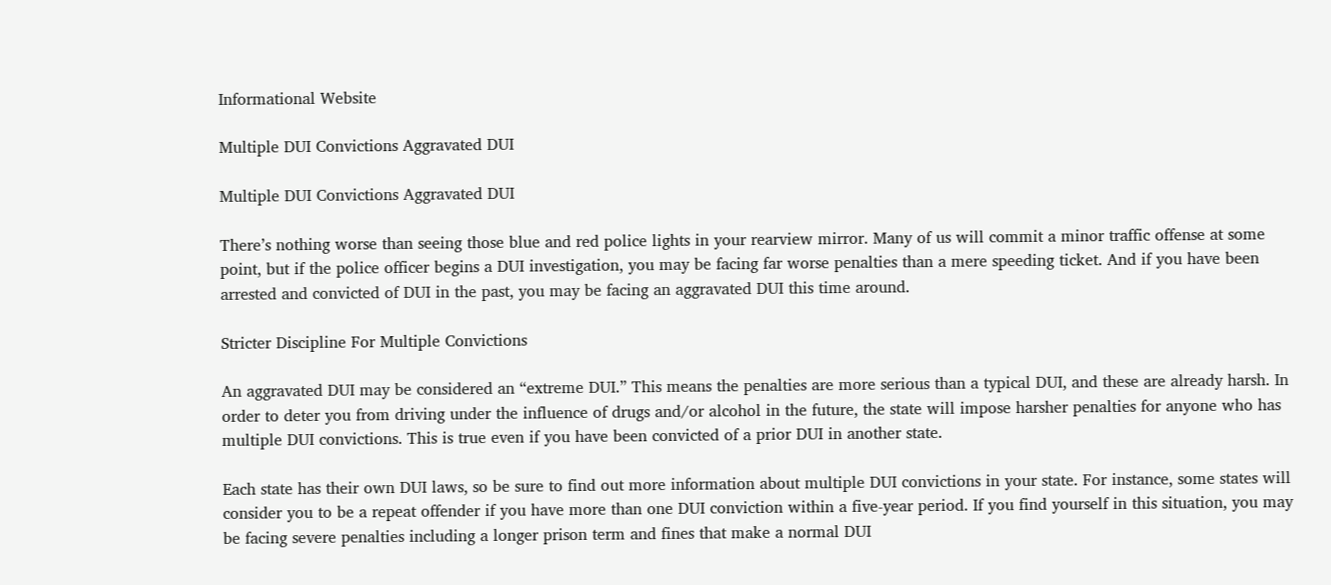Informational Website

Multiple DUI Convictions Aggravated DUI

Multiple DUI Convictions Aggravated DUI

There’s nothing worse than seeing those blue and red police lights in your rearview mirror. Many of us will commit a minor traffic offense at some point, but if the police officer begins a DUI investigation, you may be facing far worse penalties than a mere speeding ticket. And if you have been arrested and convicted of DUI in the past, you may be facing an aggravated DUI this time around.

Stricter Discipline For Multiple Convictions

An aggravated DUI may be considered an “extreme DUI.” This means the penalties are more serious than a typical DUI, and these are already harsh. In order to deter you from driving under the influence of drugs and/or alcohol in the future, the state will impose harsher penalties for anyone who has multiple DUI convictions. This is true even if you have been convicted of a prior DUI in another state.

Each state has their own DUI laws, so be sure to find out more information about multiple DUI convictions in your state. For instance, some states will consider you to be a repeat offender if you have more than one DUI conviction within a five-year period. If you find yourself in this situation, you may be facing severe penalties including a longer prison term and fines that make a normal DUI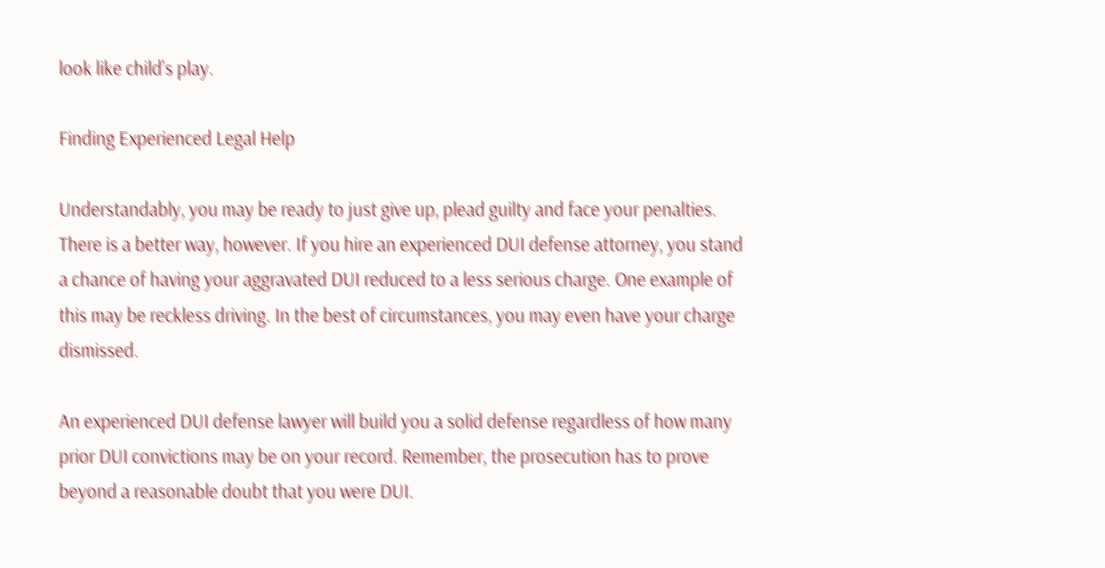look like child’s play.

Finding Experienced Legal Help

Understandably, you may be ready to just give up, plead guilty and face your penalties. There is a better way, however. If you hire an experienced DUI defense attorney, you stand a chance of having your aggravated DUI reduced to a less serious charge. One example of this may be reckless driving. In the best of circumstances, you may even have your charge dismissed.

An experienced DUI defense lawyer will build you a solid defense regardless of how many prior DUI convictions may be on your record. Remember, the prosecution has to prove beyond a reasonable doubt that you were DUI.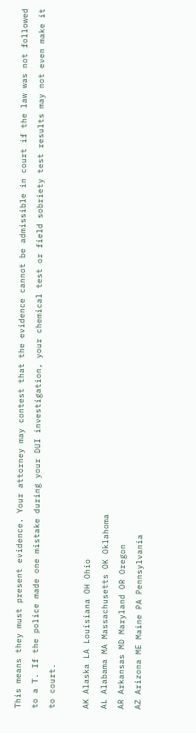This means they must present evidence. Your attorney may contest that the evidence cannot be admissible in court if the law was not followed to a T. If the police made one mistake during your DUI investigation, your chemical test or field sobriety test results may not even make it to court.

AK Alaska LA Louisiana OH Ohio
AL Alabama MA Massachusetts OK Oklahoma
AR Arkansas MD Maryland OR Oregon
AZ Arizona ME Maine PA Pennsylvania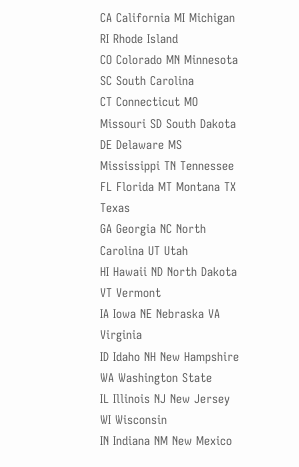CA California MI Michigan RI Rhode Island
CO Colorado MN Minnesota SC South Carolina
CT Connecticut MO Missouri SD South Dakota
DE Delaware MS Mississippi TN Tennessee
FL Florida MT Montana TX Texas
GA Georgia NC North Carolina UT Utah
HI Hawaii ND North Dakota VT Vermont
IA Iowa NE Nebraska VA Virginia
ID Idaho NH New Hampshire WA Washington State
IL Illinois NJ New Jersey WI Wisconsin
IN Indiana NM New Mexico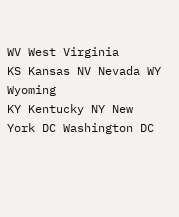WV West Virginia
KS Kansas NV Nevada WY Wyoming
KY Kentucky NY New York DC Washington DC